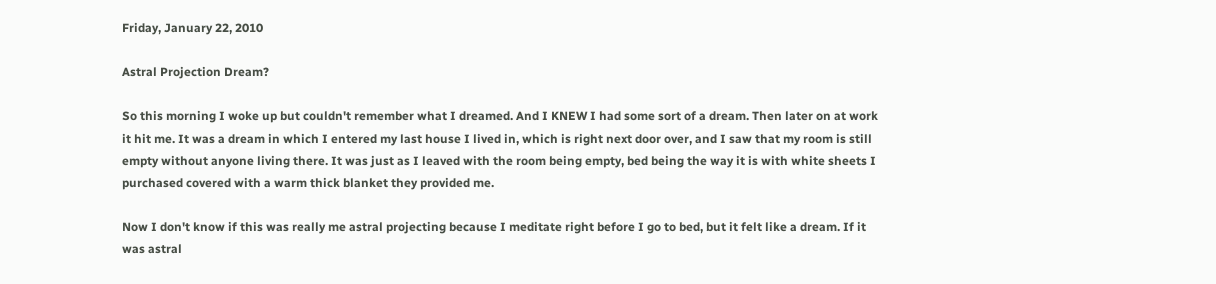Friday, January 22, 2010

Astral Projection Dream?

So this morning I woke up but couldn't remember what I dreamed. And I KNEW I had some sort of a dream. Then later on at work it hit me. It was a dream in which I entered my last house I lived in, which is right next door over, and I saw that my room is still empty without anyone living there. It was just as I leaved with the room being empty, bed being the way it is with white sheets I purchased covered with a warm thick blanket they provided me.

Now I don't know if this was really me astral projecting because I meditate right before I go to bed, but it felt like a dream. If it was astral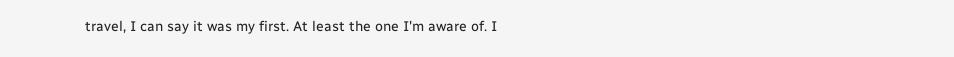travel, I can say it was my first. At least the one I'm aware of. I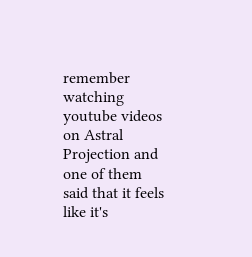remember watching youtube videos on Astral Projection and one of them said that it feels like it's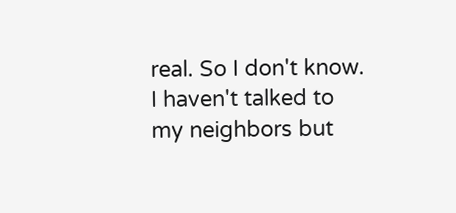real. So I don't know. I haven't talked to my neighbors but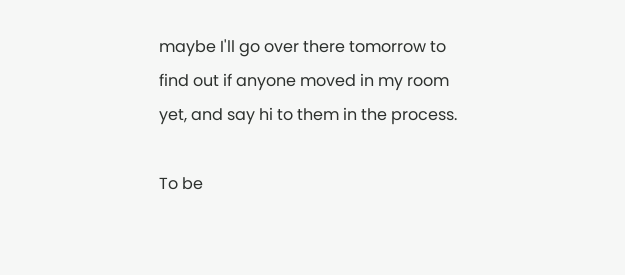maybe I'll go over there tomorrow to find out if anyone moved in my room yet, and say hi to them in the process.

To be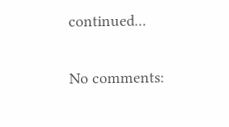continued...

No comments: